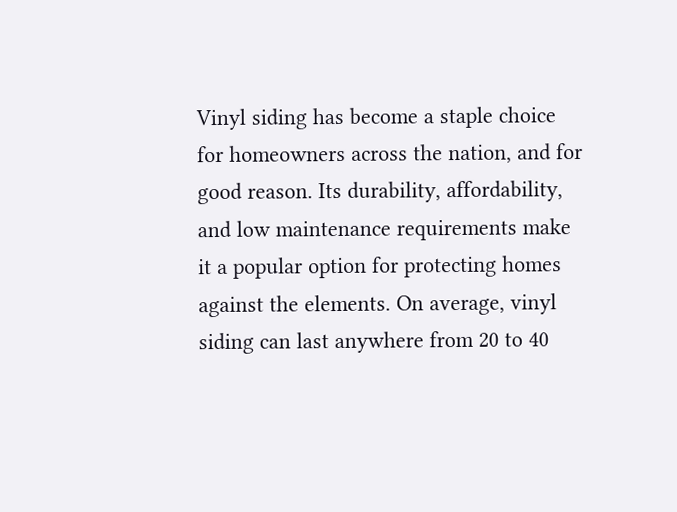Vinyl siding has become a staple choice for homeowners across the nation, and for good reason. Its durability, affordability, and low maintenance requirements make it a popular option for protecting homes against the elements. On average, vinyl siding can last anywhere from 20 to 40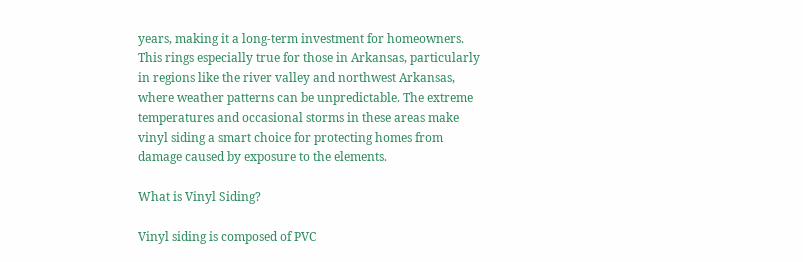years, making it a long-term investment for homeowners. This rings especially true for those in Arkansas, particularly in regions like the river valley and northwest Arkansas, where weather patterns can be unpredictable. The extreme temperatures and occasional storms in these areas make vinyl siding a smart choice for protecting homes from damage caused by exposure to the elements.

What is Vinyl Siding?

Vinyl siding is composed of PVC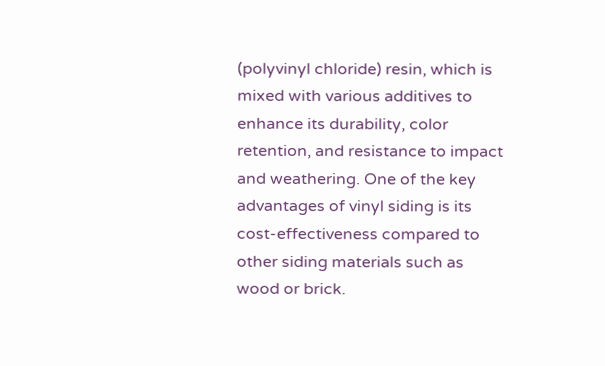(polyvinyl chloride) resin, which is mixed with various additives to enhance its durability, color retention, and resistance to impact and weathering. One of the key advantages of vinyl siding is its cost-effectiveness compared to other siding materials such as wood or brick.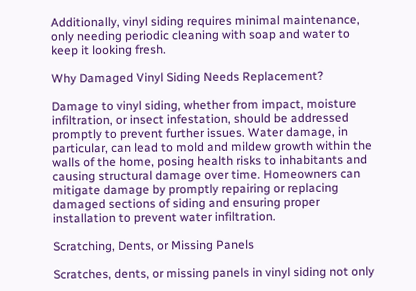Additionally, vinyl siding requires minimal maintenance, only needing periodic cleaning with soap and water to keep it looking fresh.

Why Damaged Vinyl Siding Needs Replacement?

Damage to vinyl siding, whether from impact, moisture infiltration, or insect infestation, should be addressed promptly to prevent further issues. Water damage, in particular, can lead to mold and mildew growth within the walls of the home, posing health risks to inhabitants and causing structural damage over time. Homeowners can mitigate damage by promptly repairing or replacing damaged sections of siding and ensuring proper installation to prevent water infiltration.

Scratching, Dents, or Missing Panels

Scratches, dents, or missing panels in vinyl siding not only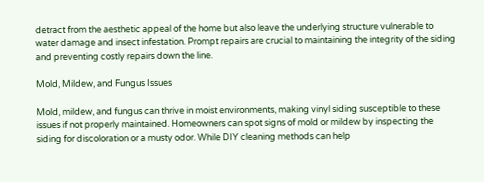detract from the aesthetic appeal of the home but also leave the underlying structure vulnerable to water damage and insect infestation. Prompt repairs are crucial to maintaining the integrity of the siding and preventing costly repairs down the line.

Mold, Mildew, and Fungus Issues

Mold, mildew, and fungus can thrive in moist environments, making vinyl siding susceptible to these issues if not properly maintained. Homeowners can spot signs of mold or mildew by inspecting the siding for discoloration or a musty odor. While DIY cleaning methods can help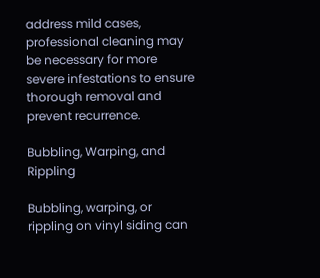address mild cases, professional cleaning may be necessary for more severe infestations to ensure thorough removal and prevent recurrence.

Bubbling, Warping, and Rippling

Bubbling, warping, or rippling on vinyl siding can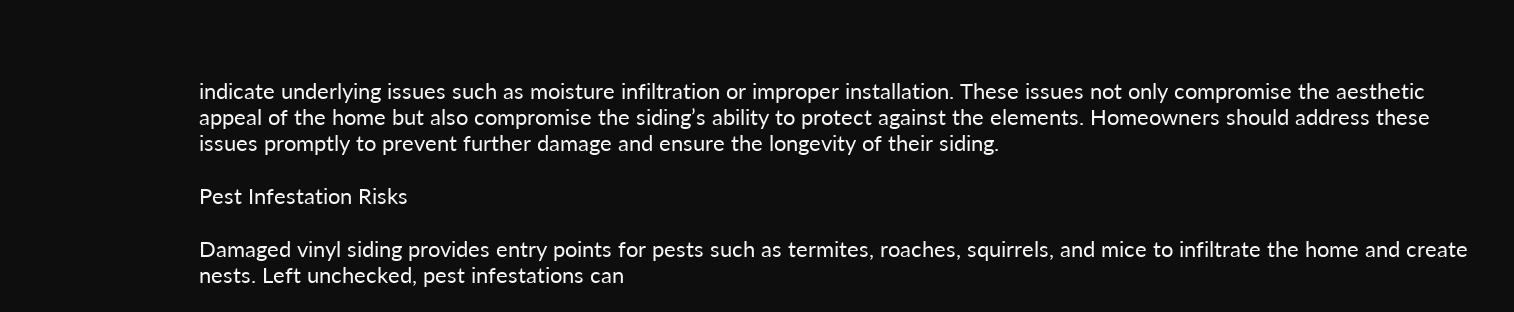indicate underlying issues such as moisture infiltration or improper installation. These issues not only compromise the aesthetic appeal of the home but also compromise the siding’s ability to protect against the elements. Homeowners should address these issues promptly to prevent further damage and ensure the longevity of their siding.

Pest Infestation Risks

Damaged vinyl siding provides entry points for pests such as termites, roaches, squirrels, and mice to infiltrate the home and create nests. Left unchecked, pest infestations can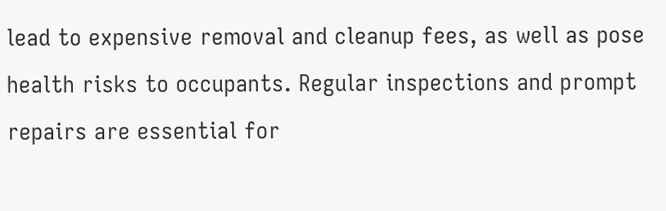lead to expensive removal and cleanup fees, as well as pose health risks to occupants. Regular inspections and prompt repairs are essential for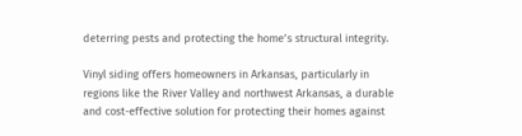deterring pests and protecting the home’s structural integrity.

Vinyl siding offers homeowners in Arkansas, particularly in regions like the River Valley and northwest Arkansas, a durable and cost-effective solution for protecting their homes against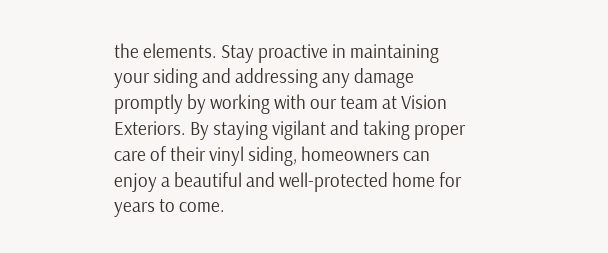the elements. Stay proactive in maintaining your siding and addressing any damage promptly by working with our team at Vision Exteriors. By staying vigilant and taking proper care of their vinyl siding, homeowners can enjoy a beautiful and well-protected home for years to come.